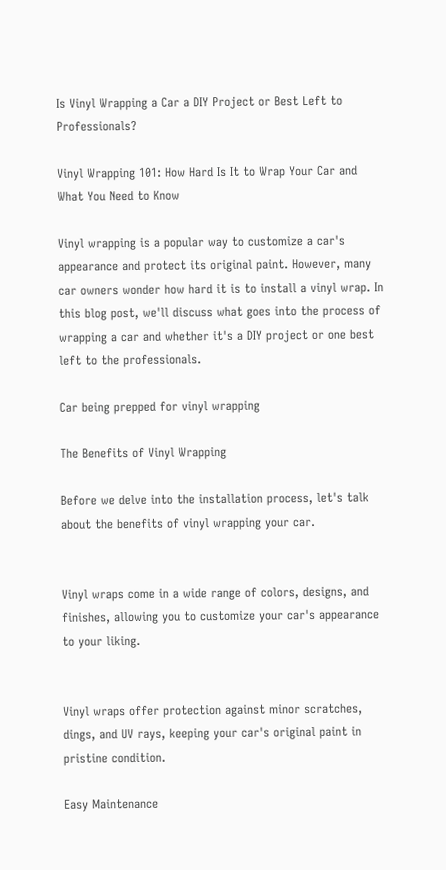Is Vinyl Wrapping a Car a DIY Project or Best Left to Professionals?

Vinyl Wrapping 101: How Hard Is It to Wrap Your Car and What You Need to Know

Vinyl wrapping is a popular way to customize a car's appearance and protect its original paint. However, many car owners wonder how hard it is to install a vinyl wrap. In this blog post, we'll discuss what goes into the process of wrapping a car and whether it's a DIY project or one best left to the professionals.

Car being prepped for vinyl wrapping

The Benefits of Vinyl Wrapping

Before we delve into the installation process, let's talk about the benefits of vinyl wrapping your car.


Vinyl wraps come in a wide range of colors, designs, and finishes, allowing you to customize your car's appearance to your liking.


Vinyl wraps offer protection against minor scratches, dings, and UV rays, keeping your car's original paint in pristine condition.

Easy Maintenance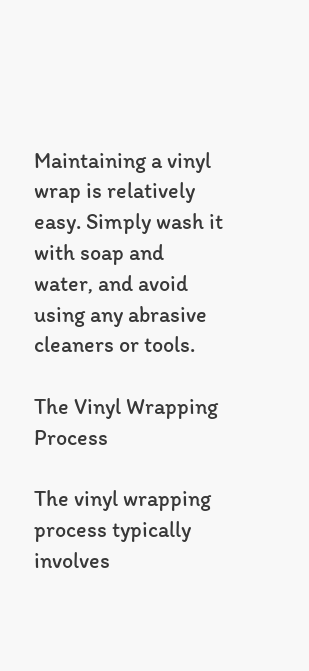Maintaining a vinyl wrap is relatively easy. Simply wash it with soap and water, and avoid using any abrasive cleaners or tools.

The Vinyl Wrapping Process

The vinyl wrapping process typically involves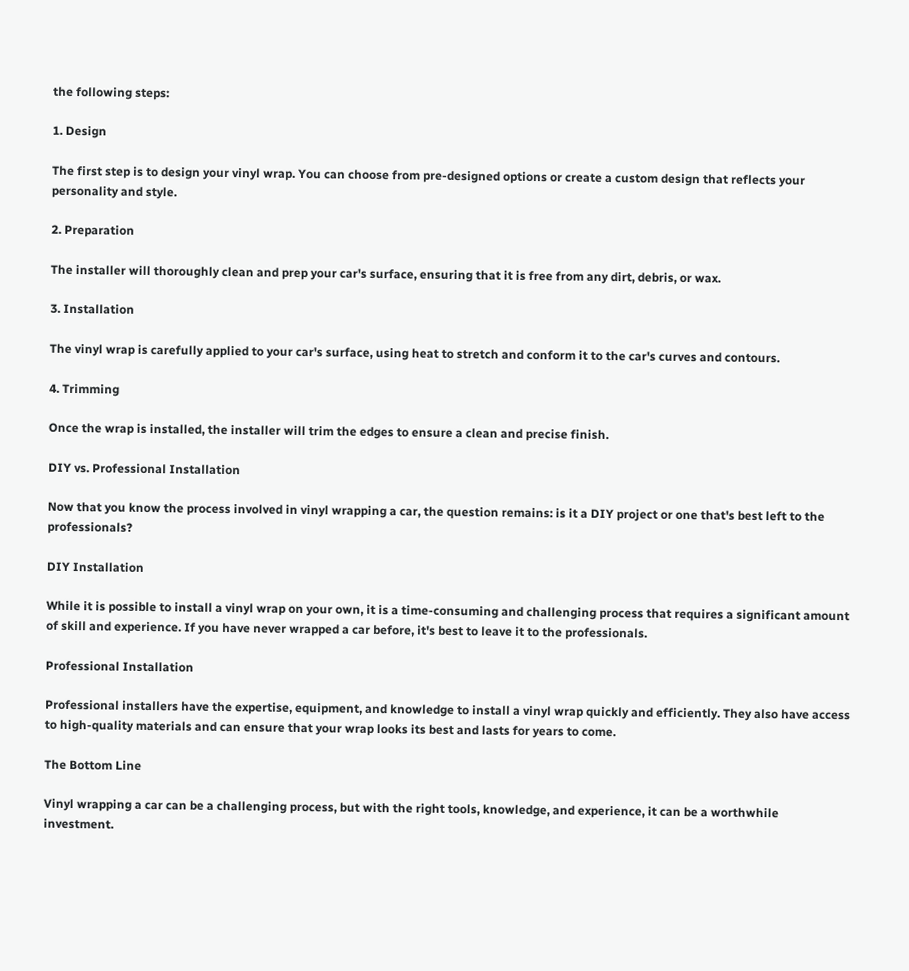the following steps:

1. Design

The first step is to design your vinyl wrap. You can choose from pre-designed options or create a custom design that reflects your personality and style.

2. Preparation

The installer will thoroughly clean and prep your car's surface, ensuring that it is free from any dirt, debris, or wax.

3. Installation

The vinyl wrap is carefully applied to your car's surface, using heat to stretch and conform it to the car's curves and contours.

4. Trimming

Once the wrap is installed, the installer will trim the edges to ensure a clean and precise finish.

DIY vs. Professional Installation

Now that you know the process involved in vinyl wrapping a car, the question remains: is it a DIY project or one that's best left to the professionals?

DIY Installation

While it is possible to install a vinyl wrap on your own, it is a time-consuming and challenging process that requires a significant amount of skill and experience. If you have never wrapped a car before, it's best to leave it to the professionals.

Professional Installation

Professional installers have the expertise, equipment, and knowledge to install a vinyl wrap quickly and efficiently. They also have access to high-quality materials and can ensure that your wrap looks its best and lasts for years to come.

The Bottom Line

Vinyl wrapping a car can be a challenging process, but with the right tools, knowledge, and experience, it can be a worthwhile investment.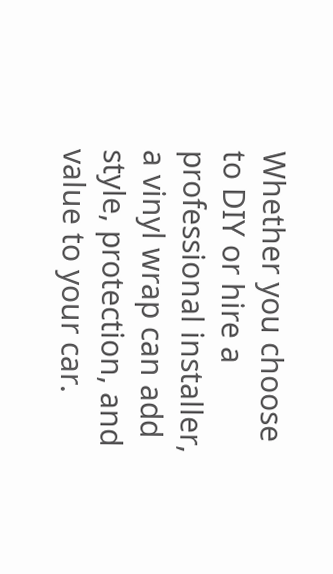Whether you choose to DIY or hire a professional installer, a vinyl wrap can add style, protection, and value to your car.